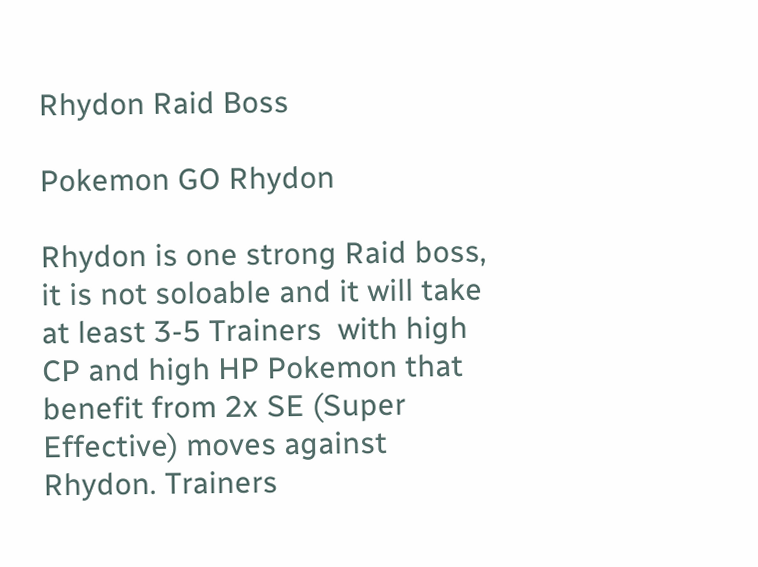Rhydon Raid Boss

Pokemon GO Rhydon

Rhydon is one strong Raid boss, it is not soloable and it will take at least 3-5 Trainers  with high CP and high HP Pokemon that benefit from 2x SE (Super Effective) moves against Rhydon. Trainers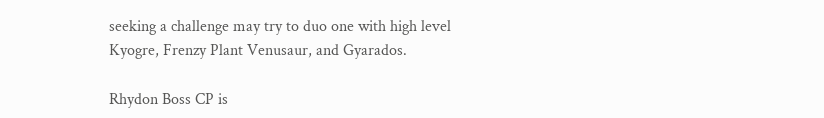seeking a challenge may try to duo one with high level Kyogre, Frenzy Plant Venusaur, and Gyarados.

Rhydon Boss CP is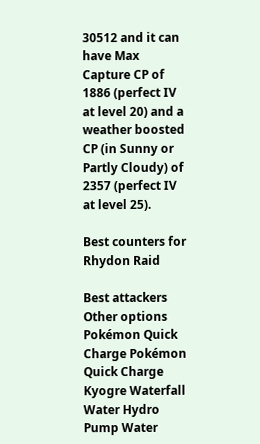30512 and it can have Max Capture CP of 1886 (perfect IV at level 20) and a weather boosted CP (in Sunny or Partly Cloudy) of 2357 (perfect IV at level 25).

Best counters for Rhydon Raid

Best attackers Other options
Pokémon Quick Charge Pokémon Quick Charge
Kyogre Waterfall Water Hydro Pump Water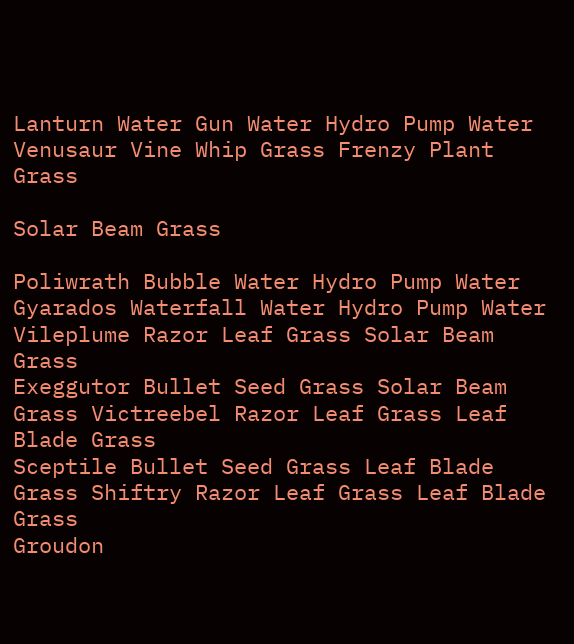Lanturn Water Gun Water Hydro Pump Water
Venusaur Vine Whip Grass Frenzy Plant Grass

Solar Beam Grass

Poliwrath Bubble Water Hydro Pump Water
Gyarados Waterfall Water Hydro Pump Water Vileplume Razor Leaf Grass Solar Beam Grass
Exeggutor Bullet Seed Grass Solar Beam Grass Victreebel Razor Leaf Grass Leaf Blade Grass
Sceptile Bullet Seed Grass Leaf Blade Grass Shiftry Razor Leaf Grass Leaf Blade Grass
Groudon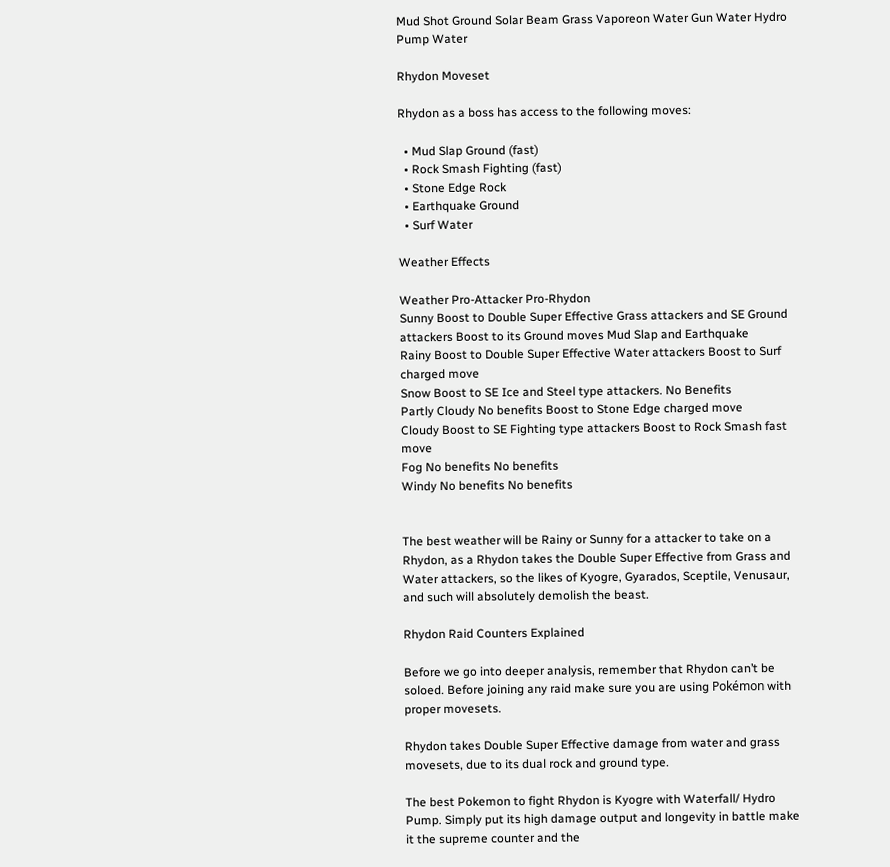Mud Shot Ground Solar Beam Grass Vaporeon Water Gun Water Hydro Pump Water

Rhydon Moveset

Rhydon as a boss has access to the following moves:

  • Mud Slap Ground (fast)
  • Rock Smash Fighting (fast)
  • Stone Edge Rock
  • Earthquake Ground
  • Surf Water

Weather Effects

Weather Pro-Attacker Pro-Rhydon
Sunny Boost to Double Super Effective Grass attackers and SE Ground attackers Boost to its Ground moves Mud Slap and Earthquake
Rainy Boost to Double Super Effective Water attackers Boost to Surf charged move
Snow Boost to SE Ice and Steel type attackers. No Benefits
Partly Cloudy No benefits Boost to Stone Edge charged move
Cloudy Boost to SE Fighting type attackers Boost to Rock Smash fast move
Fog No benefits No benefits
Windy No benefits No benefits


The best weather will be Rainy or Sunny for a attacker to take on a Rhydon, as a Rhydon takes the Double Super Effective from Grass and Water attackers, so the likes of Kyogre, Gyarados, Sceptile, Venusaur, and such will absolutely demolish the beast.

Rhydon Raid Counters Explained

Before we go into deeper analysis, remember that Rhydon can’t be soloed. Before joining any raid make sure you are using Pokémon with proper movesets.

Rhydon takes Double Super Effective damage from water and grass movesets, due to its dual rock and ground type.

The best Pokemon to fight Rhydon is Kyogre with Waterfall/ Hydro Pump. Simply put its high damage output and longevity in battle make it the supreme counter and the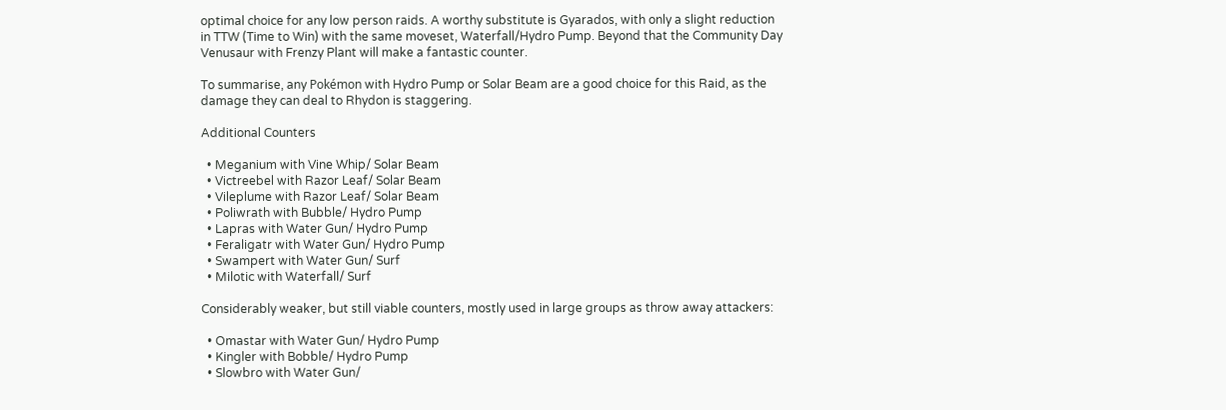optimal choice for any low person raids. A worthy substitute is Gyarados, with only a slight reduction in TTW (Time to Win) with the same moveset, Waterfall/Hydro Pump. Beyond that the Community Day Venusaur with Frenzy Plant will make a fantastic counter.

To summarise, any Pokémon with Hydro Pump or Solar Beam are a good choice for this Raid, as the damage they can deal to Rhydon is staggering.

Additional Counters

  • Meganium with Vine Whip/ Solar Beam
  • Victreebel with Razor Leaf/ Solar Beam
  • Vileplume with Razor Leaf/ Solar Beam
  • Poliwrath with Bubble/ Hydro Pump
  • Lapras with Water Gun/ Hydro Pump
  • Feraligatr with Water Gun/ Hydro Pump
  • Swampert with Water Gun/ Surf
  • Milotic with Waterfall/ Surf

Considerably weaker, but still viable counters, mostly used in large groups as throw away attackers:

  • Omastar with Water Gun/ Hydro Pump
  • Kingler with Bobble/ Hydro Pump
  • Slowbro with Water Gun/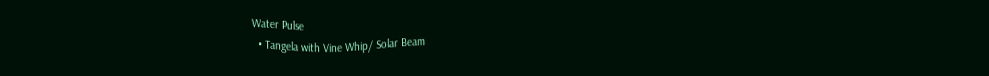Water Pulse
  • Tangela with Vine Whip/ Solar Beam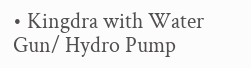• Kingdra with Water Gun/ Hydro Pump